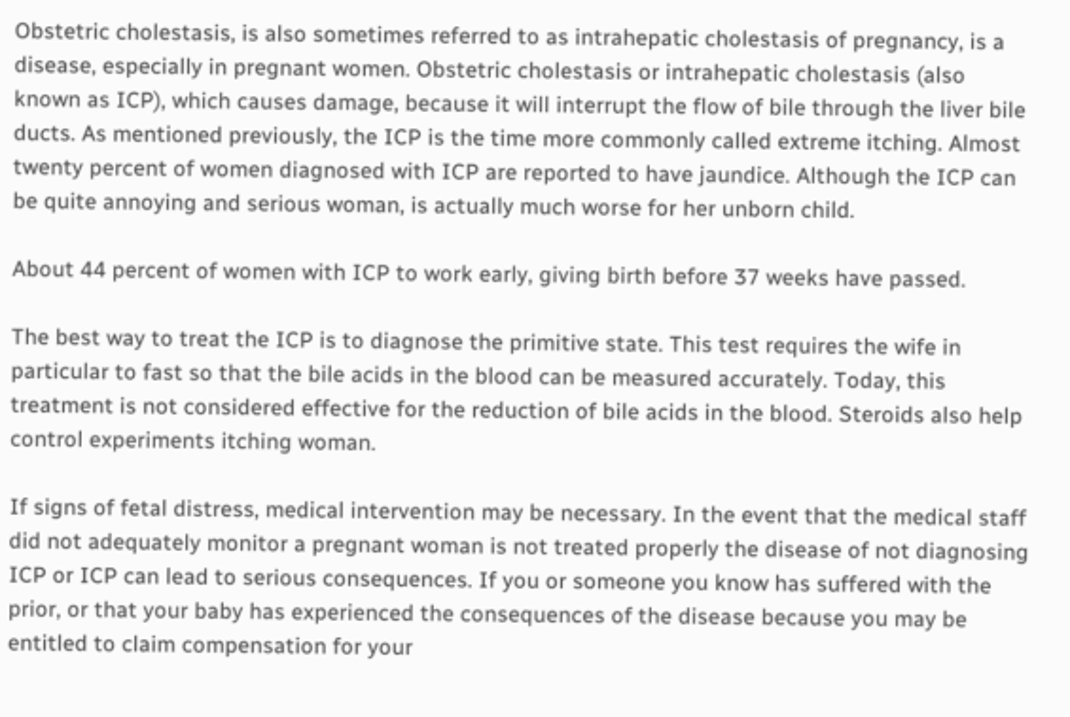Obstetric cholestasis, is also sometimes referred to as intrahepatic cholestasis of pregnancy, is a disease, especially in pregnant women. Obstetric cholestasis or intrahepatic cholestasis (also known as ICP), which causes damage, because it will interrupt the flow of bile through the liver bile ducts. As mentioned previously, the ICP is the time more commonly called extreme itching. Almost twenty percent of women diagnosed with ICP are reported to have jaundice. Although the ICP can be quite annoying and serious woman, is actually much worse for her unborn child.

About 44 percent of women with ICP to work early, giving birth before 37 weeks have passed.

The best way to treat the ICP is to diagnose the primitive state. This test requires the wife in particular to fast so that the bile acids in the blood can be measured accurately. Today, this treatment is not considered effective for the reduction of bile acids in the blood. Steroids also help control experiments itching woman.

If signs of fetal distress, medical intervention may be necessary. In the event that the medical staff did not adequately monitor a pregnant woman is not treated properly the disease of not diagnosing ICP or ICP can lead to serious consequences. If you or someone you know has suffered with the prior, or that your baby has experienced the consequences of the disease because you may be entitled to claim compensation for your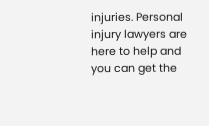injuries. Personal injury lawyers are here to help and you can get the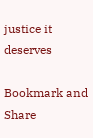justice it deserves

Bookmark and Share